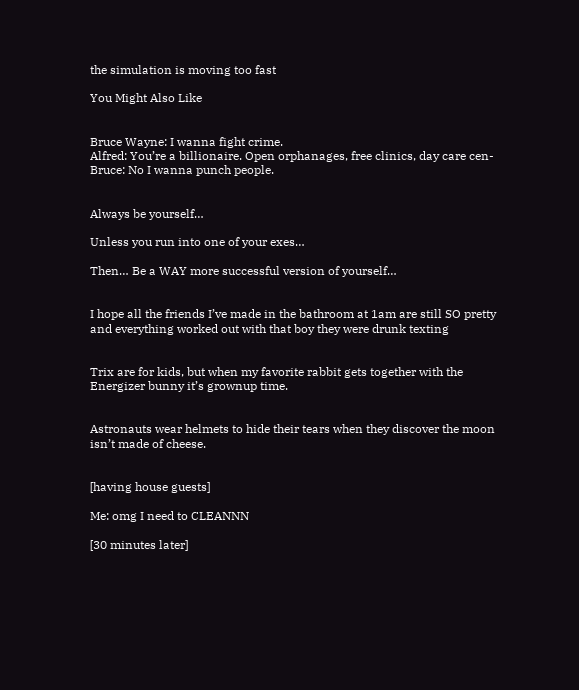the simulation is moving too fast

You Might Also Like


Bruce Wayne: I wanna fight crime.
Alfred: You’re a billionaire. Open orphanages, free clinics, day care cen-
Bruce: No I wanna punch people.


Always be yourself…

Unless you run into one of your exes…

Then… Be a WAY more successful version of yourself…


I hope all the friends I’ve made in the bathroom at 1am are still SO pretty and everything worked out with that boy they were drunk texting


Trix are for kids, but when my favorite rabbit gets together with the Energizer bunny it’s grownup time.


Astronauts wear helmets to hide their tears when they discover the moon isn’t made of cheese.


[having house guests]

Me: omg I need to CLEANNN

[30 minutes later]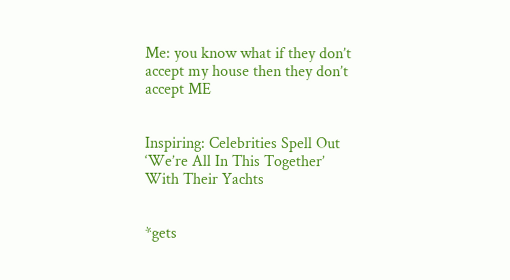Me: you know what if they don’t accept my house then they don’t accept ME


Inspiring: Celebrities Spell Out ‘We’re All In This Together’ With Their Yachts


*gets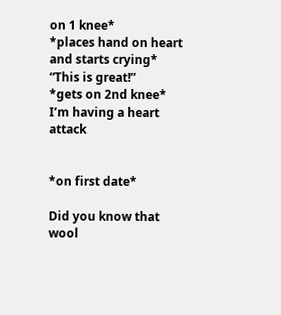on 1 knee*
*places hand on heart and starts crying*
“This is great!”
*gets on 2nd knee*
I’m having a heart attack


*on first date*

Did you know that wool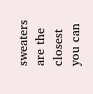sweaters are the closest you can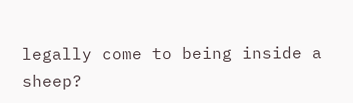legally come to being inside a sheep?